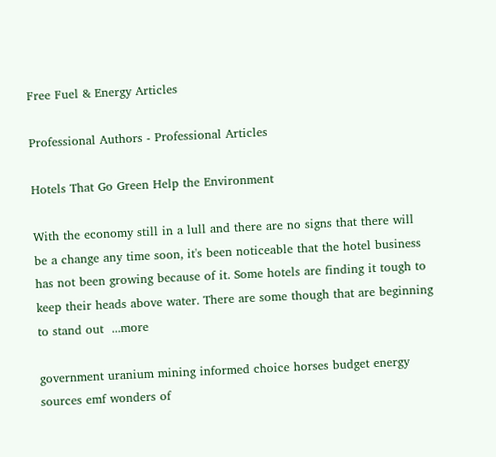Free Fuel & Energy Articles

Professional Authors - Professional Articles

Hotels That Go Green Help the Environment

With the economy still in a lull and there are no signs that there will be a change any time soon, it's been noticeable that the hotel business has not been growing because of it. Some hotels are finding it tough to keep their heads above water. There are some though that are beginning to stand out  ...more

government uranium mining informed choice horses budget energy sources emf wonders of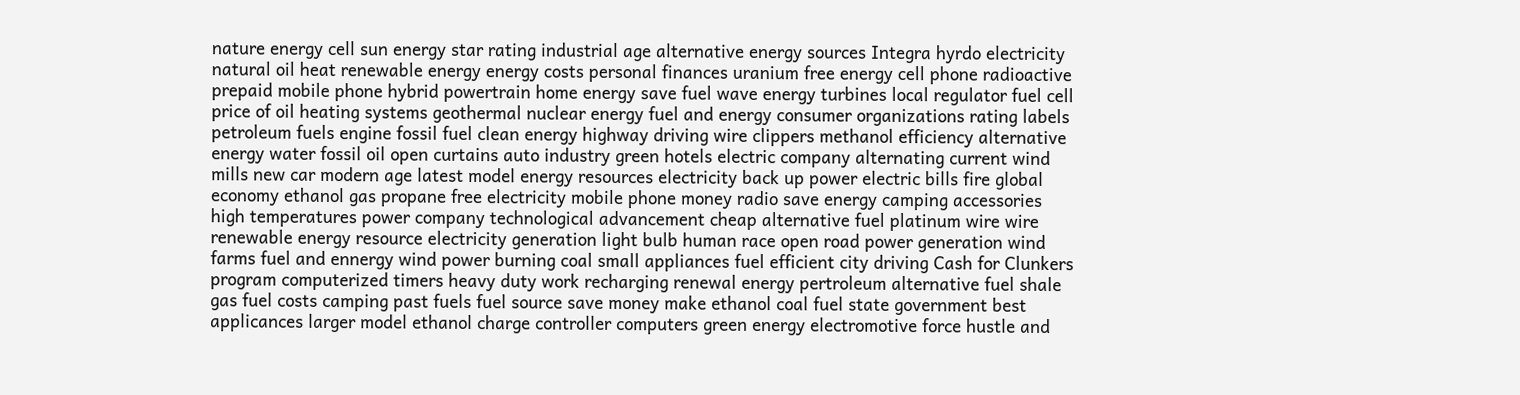nature energy cell sun energy star rating industrial age alternative energy sources Integra hyrdo electricity natural oil heat renewable energy energy costs personal finances uranium free energy cell phone radioactive prepaid mobile phone hybrid powertrain home energy save fuel wave energy turbines local regulator fuel cell price of oil heating systems geothermal nuclear energy fuel and energy consumer organizations rating labels petroleum fuels engine fossil fuel clean energy highway driving wire clippers methanol efficiency alternative energy water fossil oil open curtains auto industry green hotels electric company alternating current wind mills new car modern age latest model energy resources electricity back up power electric bills fire global economy ethanol gas propane free electricity mobile phone money radio save energy camping accessories high temperatures power company technological advancement cheap alternative fuel platinum wire wire renewable energy resource electricity generation light bulb human race open road power generation wind farms fuel and ennergy wind power burning coal small appliances fuel efficient city driving Cash for Clunkers program computerized timers heavy duty work recharging renewal energy pertroleum alternative fuel shale gas fuel costs camping past fuels fuel source save money make ethanol coal fuel state government best applicances larger model ethanol charge controller computers green energy electromotive force hustle and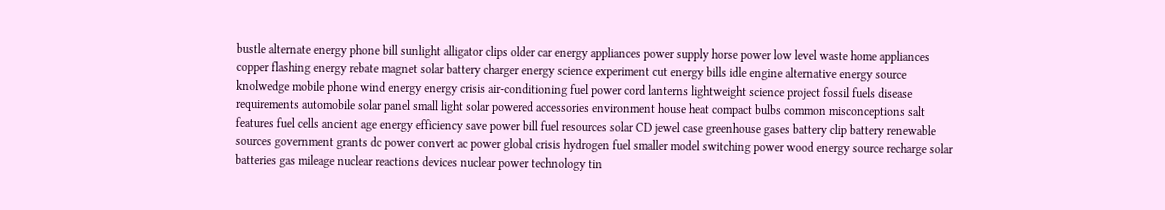bustle alternate energy phone bill sunlight alligator clips older car energy appliances power supply horse power low level waste home appliances copper flashing energy rebate magnet solar battery charger energy science experiment cut energy bills idle engine alternative energy source knolwedge mobile phone wind energy energy crisis air-conditioning fuel power cord lanterns lightweight science project fossil fuels disease requirements automobile solar panel small light solar powered accessories environment house heat compact bulbs common misconceptions salt features fuel cells ancient age energy efficiency save power bill fuel resources solar CD jewel case greenhouse gases battery clip battery renewable sources government grants dc power convert ac power global crisis hydrogen fuel smaller model switching power wood energy source recharge solar batteries gas mileage nuclear reactions devices nuclear power technology tin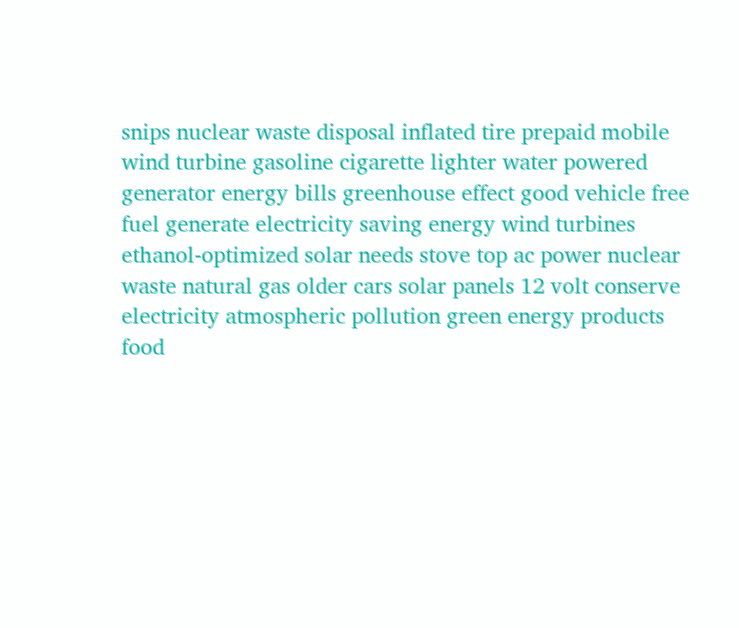snips nuclear waste disposal inflated tire prepaid mobile wind turbine gasoline cigarette lighter water powered generator energy bills greenhouse effect good vehicle free fuel generate electricity saving energy wind turbines ethanol-optimized solar needs stove top ac power nuclear waste natural gas older cars solar panels 12 volt conserve electricity atmospheric pollution green energy products food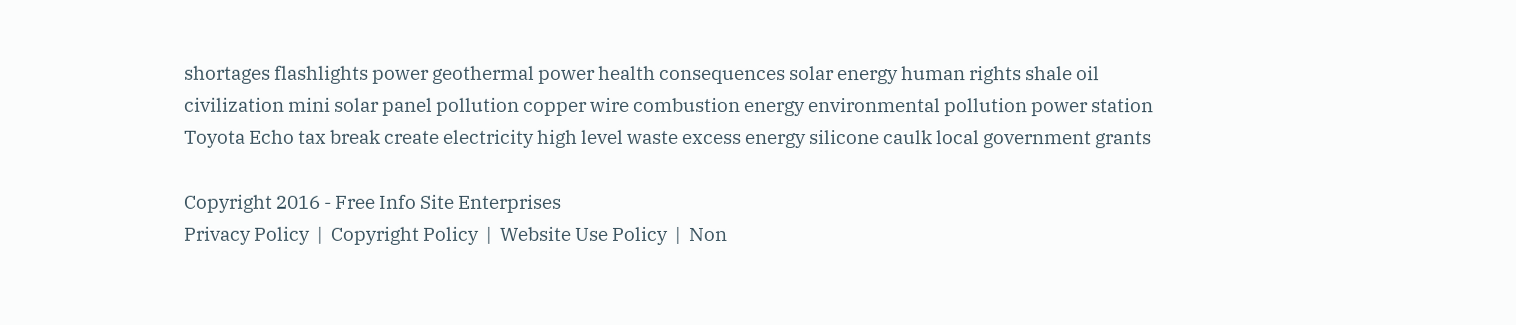shortages flashlights power geothermal power health consequences solar energy human rights shale oil civilization mini solar panel pollution copper wire combustion energy environmental pollution power station Toyota Echo tax break create electricity high level waste excess energy silicone caulk local government grants

Copyright 2016 - Free Info Site Enterprises
Privacy Policy  |  Copyright Policy  |  Website Use Policy  |  Non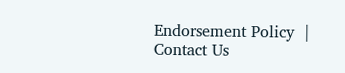Endorsement Policy  |  Contact Us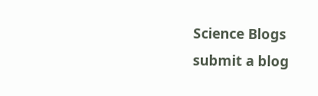Science Blogs
submit a blog